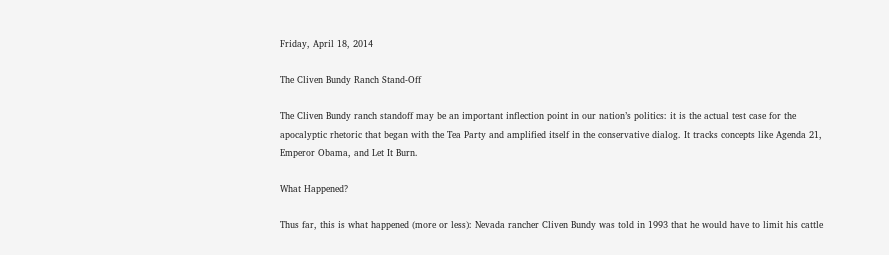Friday, April 18, 2014

The Cliven Bundy Ranch Stand-Off

The Cliven Bundy ranch standoff may be an important inflection point in our nation’s politics: it is the actual test case for the apocalyptic rhetoric that began with the Tea Party and amplified itself in the conservative dialog. It tracks concepts like Agenda 21, Emperor Obama, and Let It Burn.

What Happened?

Thus far, this is what happened (more or less): Nevada rancher Cliven Bundy was told in 1993 that he would have to limit his cattle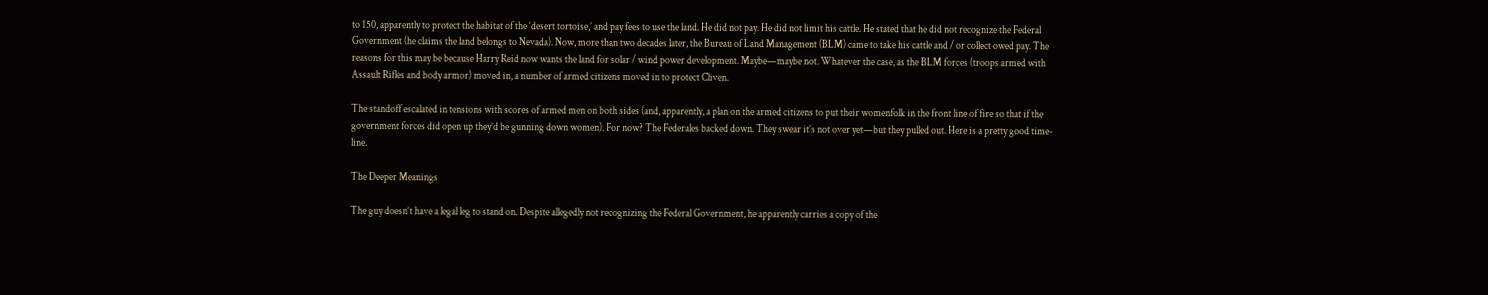to 150, apparently to protect the habitat of the ‘desert tortoise,’ and pay fees to use the land. He did not pay. He did not limit his cattle. He stated that he did not recognize the Federal Government (he claims the land belongs to Nevada). Now, more than two decades later, the Bureau of Land Management (BLM) came to take his cattle and / or collect owed pay. The reasons for this may be because Harry Reid now wants the land for solar / wind power development. Maybe—maybe not. Whatever the case, as the BLM forces (troops armed with Assault Rifles and body armor) moved in, a number of armed citizens moved in to protect Cliven.

The standoff escalated in tensions with scores of armed men on both sides (and, apparently, a plan on the armed citizens to put their womenfolk in the front line of fire so that if the government forces did open up they’d be gunning down women). For now? The Federales backed down. They swear it’s not over yet—but they pulled out. Here is a pretty good time-line.

The Deeper Meanings

The guy doesn’t have a legal leg to stand on. Despite allegedly not recognizing the Federal Government, he apparently carries a copy of the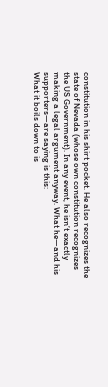constitution in his shirt pocket. He also recognizes the state of Nevada (whose own constitution recognizes the US Government). In any event, he isn’t exactly making a legal argument anyway. What he—and his supporters—are saying is this:
What it boils down to is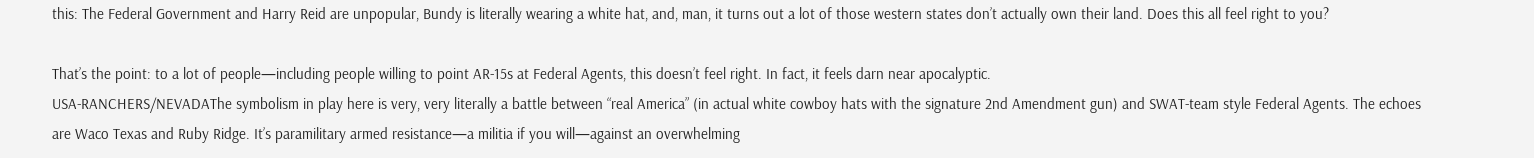this: The Federal Government and Harry Reid are unpopular, Bundy is literally wearing a white hat, and, man, it turns out a lot of those western states don’t actually own their land. Does this all feel right to you?

That’s the point: to a lot of people—including people willing to point AR-15s at Federal Agents, this doesn’t feel right. In fact, it feels darn near apocalyptic.
USA-RANCHERS/NEVADAThe symbolism in play here is very, very literally a battle between “real America” (in actual white cowboy hats with the signature 2nd Amendment gun) and SWAT-team style Federal Agents. The echoes are Waco Texas and Ruby Ridge. It’s paramilitary armed resistance—a militia if you will—against an overwhelming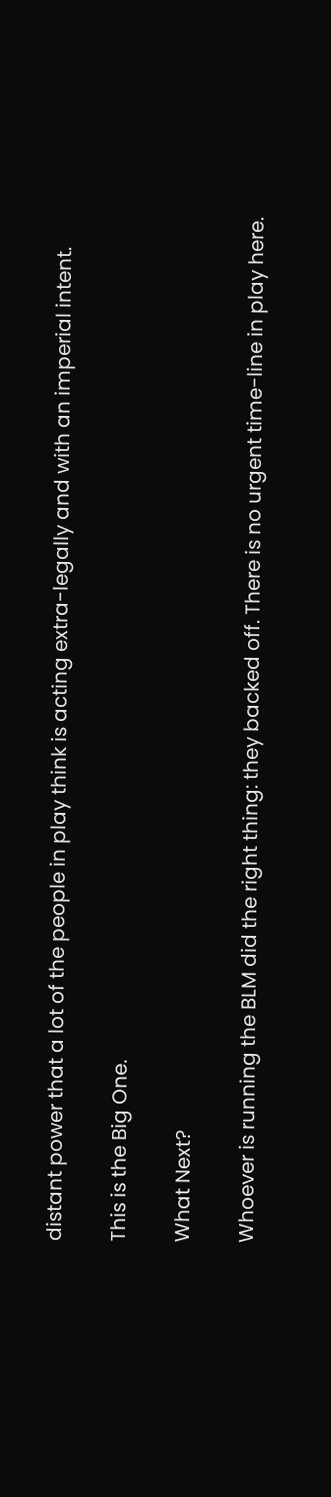distant power that a lot of the people in play think is acting extra-legally and with an imperial intent.

This is the Big One.

What Next?

Whoever is running the BLM did the right thing: they backed off. There is no urgent time-line in play here.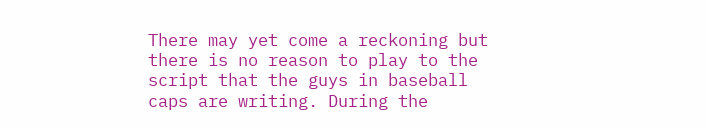There may yet come a reckoning but there is no reason to play to the script that the guys in baseball caps are writing. During the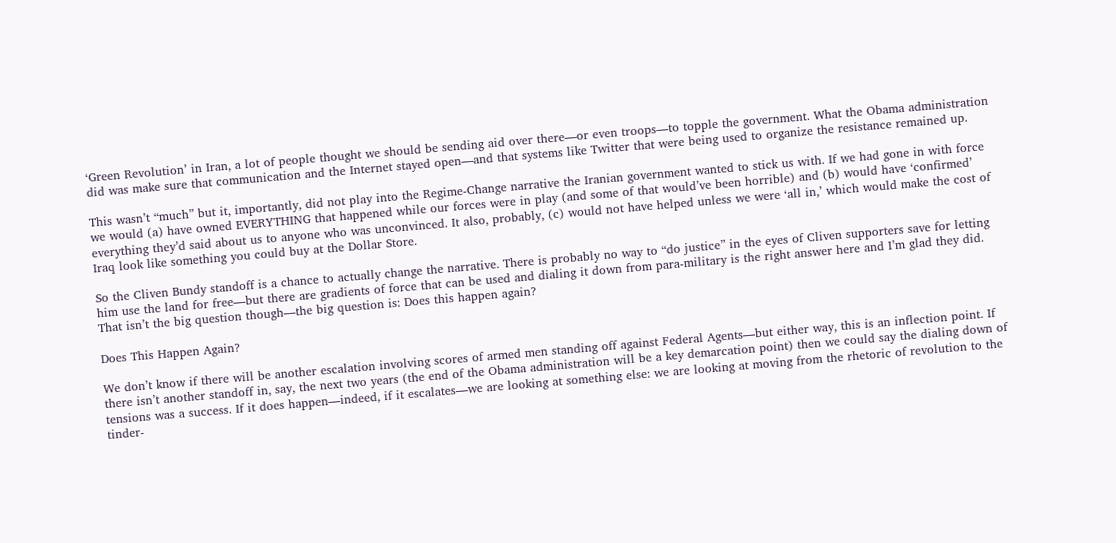‘Green Revolution’ in Iran, a lot of people thought we should be sending aid over there—or even troops—to topple the government. What the Obama administration did was make sure that communication and the Internet stayed open—and that systems like Twitter that were being used to organize the resistance remained up.

This wasn’t “much” but it, importantly, did not play into the Regime-Change narrative the Iranian government wanted to stick us with. If we had gone in with force we would (a) have owned EVERYTHING that happened while our forces were in play (and some of that would’ve been horrible) and (b) would have ‘confirmed’ everything they’d said about us to anyone who was unconvinced. It also, probably, (c) would not have helped unless we were ‘all in,’ which would make the cost of Iraq look like something you could buy at the Dollar Store.

So the Cliven Bundy standoff is a chance to actually change the narrative. There is probably no way to “do justice” in the eyes of Cliven supporters save for letting him use the land for free—but there are gradients of force that can be used and dialing it down from para-military is the right answer here and I’m glad they did. That isn’t the big question though—the big question is: Does this happen again?

Does This Happen Again?

We don’t know if there will be another escalation involving scores of armed men standing off against Federal Agents—but either way, this is an inflection point. If there isn’t another standoff in, say, the next two years (the end of the Obama administration will be a key demarcation point) then we could say the dialing down of tensions was a success. If it does happen—indeed, if it escalates—we are looking at something else: we are looking at moving from the rhetoric of revolution to the tinder-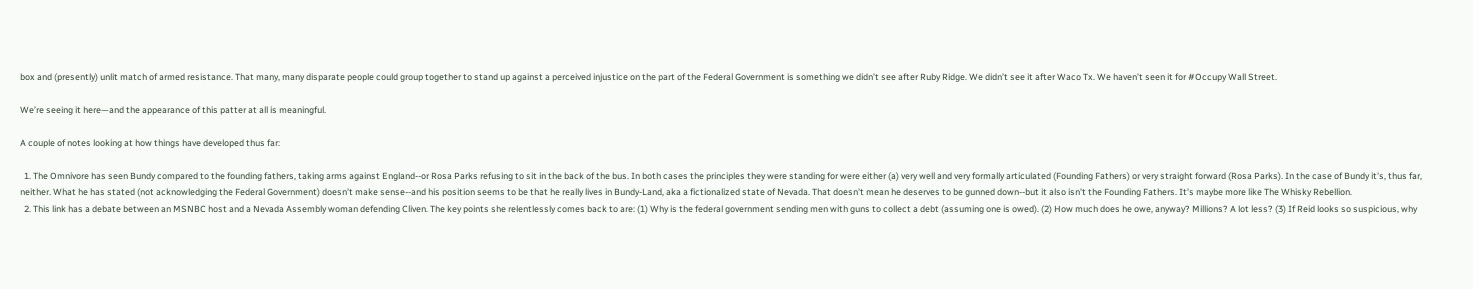box and (presently) unlit match of armed resistance. That many, many disparate people could group together to stand up against a perceived injustice on the part of the Federal Government is something we didn’t see after Ruby Ridge. We didn’t see it after Waco Tx. We haven’t seen it for #Occupy Wall Street.

We’re seeing it here—and the appearance of this patter at all is meaningful.

A couple of notes looking at how things have developed thus far:

  1. The Omnivore has seen Bundy compared to the founding fathers, taking arms against England--or Rosa Parks refusing to sit in the back of the bus. In both cases the principles they were standing for were either (a) very well and very formally articulated (Founding Fathers) or very straight forward (Rosa Parks). In the case of Bundy it's, thus far, neither. What he has stated (not acknowledging the Federal Government) doesn't make sense--and his position seems to be that he really lives in Bundy-Land, aka a fictionalized state of Nevada. That doesn't mean he deserves to be gunned down--but it also isn't the Founding Fathers. It's maybe more like The Whisky Rebellion.
  2. This link has a debate between an MSNBC host and a Nevada Assembly woman defending Cliven. The key points she relentlessly comes back to are: (1) Why is the federal government sending men with guns to collect a debt (assuming one is owed). (2) How much does he owe, anyway? Millions? A lot less? (3) If Reid looks so suspicious, why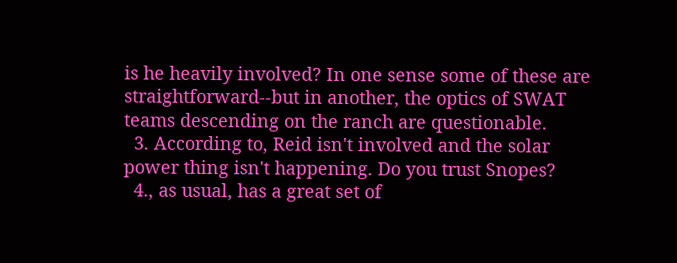is he heavily involved? In one sense some of these are straightforward--but in another, the optics of SWAT teams descending on the ranch are questionable.
  3. According to, Reid isn't involved and the solar power thing isn't happening. Do you trust Snopes?
  4., as usual, has a great set of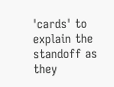'cards' to explain the standoff as they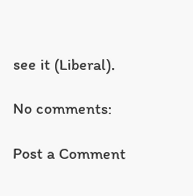see it (Liberal).

No comments:

Post a Comment